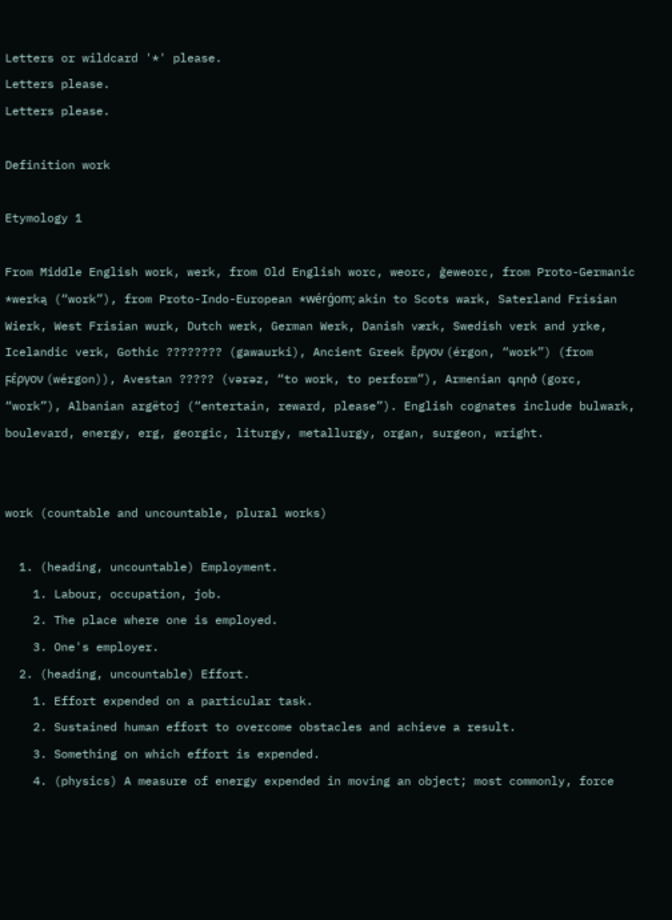Letters or wildcard '*' please.
Letters please.
Letters please.

Definition work

Etymology 1

From Middle English work, werk, from Old English worc, weorc, ġeweorc, from Proto-Germanic *werką (“work”), from Proto-Indo-European *wérǵom; akin to Scots wark, Saterland Frisian Wierk, West Frisian wurk, Dutch werk, German Werk, Danish værk, Swedish verk and yrke, Icelandic verk, Gothic ???????? (gawaurki), Ancient Greek ἔργον (érgon, “work”) (from ϝέργον (wérgon)), Avestan ????? (vərəz, “to work, to perform”), Armenian գործ (gorc, “work”), Albanian argëtoj (“entertain, reward, please”). English cognates include bulwark, boulevard, energy, erg, georgic, liturgy, metallurgy, organ, surgeon, wright.


work (countable and uncountable, plural works)

  1. (heading, uncountable) Employment.
    1. Labour, occupation, job.
    2. The place where one is employed.
    3. One's employer.
  2. (heading, uncountable) Effort.
    1. Effort expended on a particular task.
    2. Sustained human effort to overcome obstacles and achieve a result.
    3. Something on which effort is expended.
    4. (physics) A measure of energy expended in moving an object; most commonly, force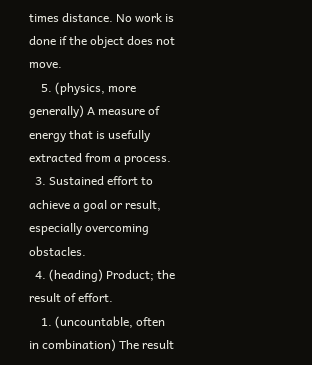times distance. No work is done if the object does not move.
    5. (physics, more generally) A measure of energy that is usefully extracted from a process.
  3. Sustained effort to achieve a goal or result, especially overcoming obstacles.
  4. (heading) Product; the result of effort.
    1. (uncountable, often in combination) The result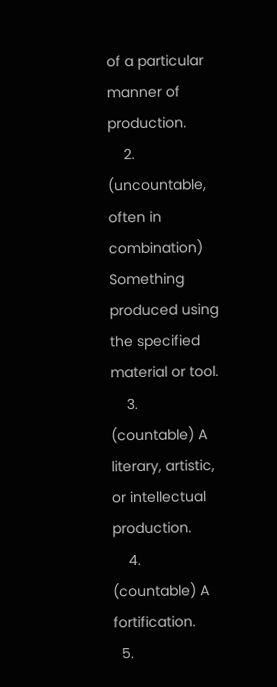of a particular manner of production.
    2. (uncountable, often in combination) Something produced using the specified material or tool.
    3. (countable) A literary, artistic, or intellectual production.
    4. (countable) A fortification.
  5.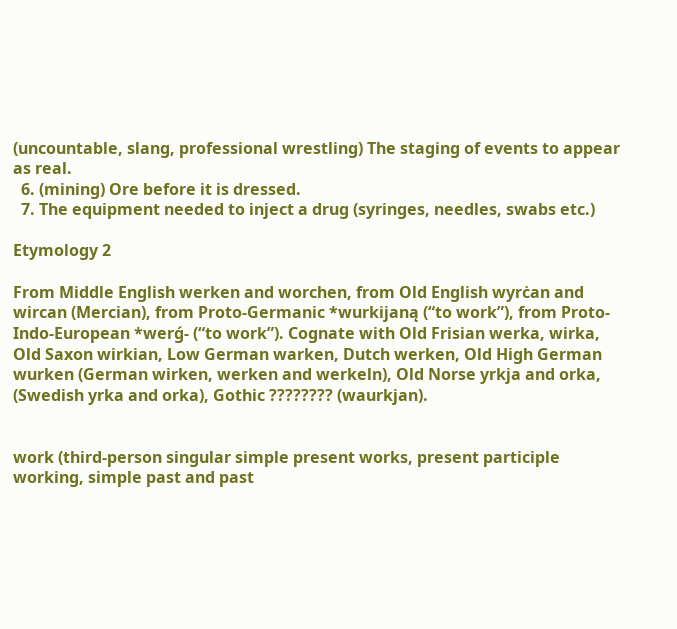(uncountable, slang, professional wrestling) The staging of events to appear as real.
  6. (mining) Ore before it is dressed.
  7. The equipment needed to inject a drug (syringes, needles, swabs etc.)

Etymology 2

From Middle English werken and worchen, from Old English wyrċan and wircan (Mercian), from Proto-Germanic *wurkijaną (“to work”), from Proto-Indo-European *werǵ- (“to work”). Cognate with Old Frisian werka, wirka, Old Saxon wirkian, Low German warken, Dutch werken, Old High German wurken (German wirken, werken and werkeln), Old Norse yrkja and orka, (Swedish yrka and orka), Gothic ???????? (waurkjan).


work (third-person singular simple present works, present participle working, simple past and past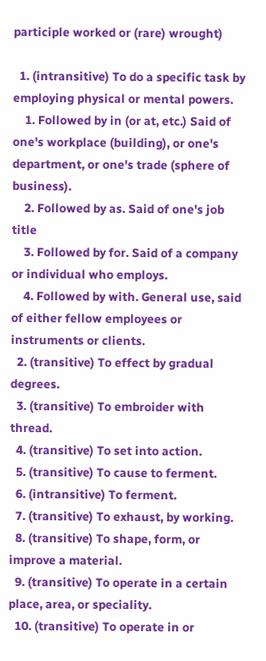participle worked or (rare) wrought)

  1. (intransitive) To do a specific task by employing physical or mental powers.
    1. Followed by in (or at, etc.) Said of one's workplace (building), or one's department, or one's trade (sphere of business).
    2. Followed by as. Said of one's job title
    3. Followed by for. Said of a company or individual who employs.
    4. Followed by with. General use, said of either fellow employees or instruments or clients.
  2. (transitive) To effect by gradual degrees.
  3. (transitive) To embroider with thread.
  4. (transitive) To set into action.
  5. (transitive) To cause to ferment.
  6. (intransitive) To ferment.
  7. (transitive) To exhaust, by working.
  8. (transitive) To shape, form, or improve a material.
  9. (transitive) To operate in a certain place, area, or speciality.
  10. (transitive) To operate in or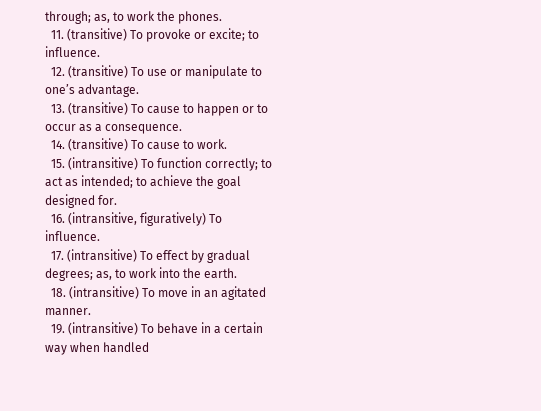through; as, to work the phones.
  11. (transitive) To provoke or excite; to influence.
  12. (transitive) To use or manipulate to one’s advantage.
  13. (transitive) To cause to happen or to occur as a consequence.
  14. (transitive) To cause to work.
  15. (intransitive) To function correctly; to act as intended; to achieve the goal designed for.
  16. (intransitive, figuratively) To influence.
  17. (intransitive) To effect by gradual degrees; as, to work into the earth.
  18. (intransitive) To move in an agitated manner.
  19. (intransitive) To behave in a certain way when handled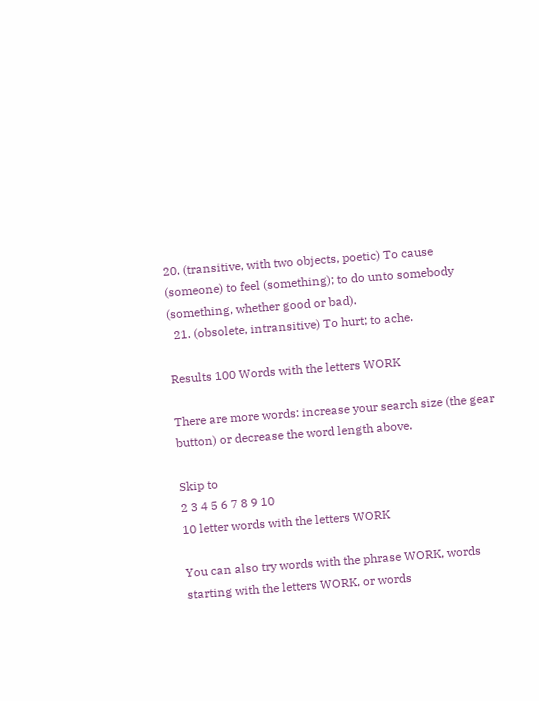20. (transitive, with two objects, poetic) To cause (someone) to feel (something); to do unto somebody (something, whether good or bad).
  21. (obsolete, intransitive) To hurt; to ache.

Results 100 Words with the letters WORK

There are more words: increase your search size (the gear button) or decrease the word length above.

Skip to
2 3 4 5 6 7 8 9 10
10 letter words with the letters WORK

You can also try words with the phrase WORK, words starting with the letters WORK, or words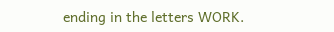ending in the letters WORK.